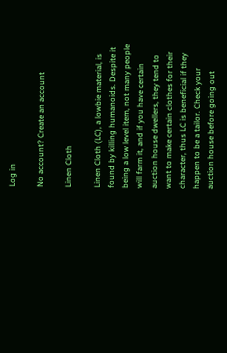Log in

No account? Create an account

Linen Cloth

Linen Cloth (LC), a lowbie material, is found by killing humanoids. Despite it being a low level item, not many people will farm it, and if you have certain auction house dwellers, they tend to want to make certain clothes for their character, thus LC is beneficial if they happen to be a tailor. Check your auction house before going out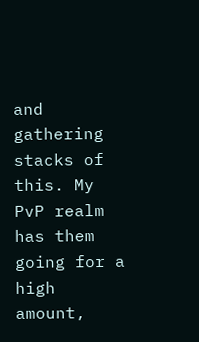and gathering stacks of this. My PvP realm has them going for a high amount,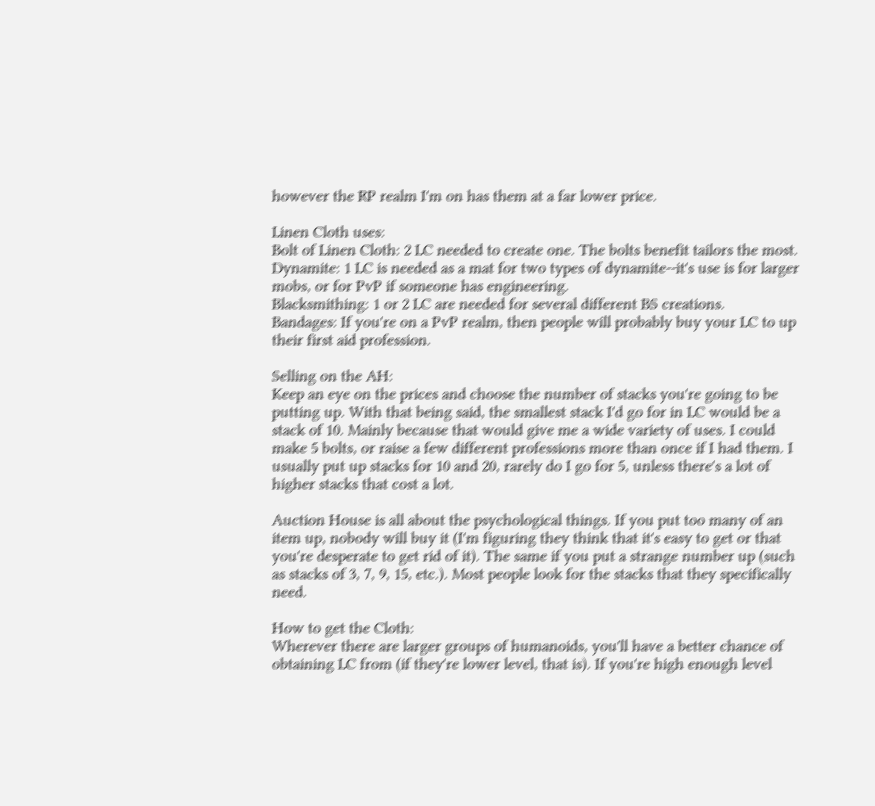however the RP realm I'm on has them at a far lower price.

Linen Cloth uses:
Bolt of Linen Cloth: 2 LC needed to create one. The bolts benefit tailors the most.
Dynamite: 1 LC is needed as a mat for two types of dynamite--it's use is for larger mobs, or for PvP if someone has engineering.
Blacksmithing: 1 or 2 LC are needed for several different BS creations.
Bandages: If you're on a PvP realm, then people will probably buy your LC to up their first aid profession.

Selling on the AH:
Keep an eye on the prices and choose the number of stacks you're going to be putting up. With that being said, the smallest stack I'd go for in LC would be a stack of 10. Mainly because that would give me a wide variety of uses. I could make 5 bolts, or raise a few different professions more than once if I had them. I usually put up stacks for 10 and 20, rarely do I go for 5, unless there's a lot of higher stacks that cost a lot.

Auction House is all about the psychological things. If you put too many of an item up, nobody will buy it (I'm figuring they think that it's easy to get or that you're desperate to get rid of it). The same if you put a strange number up (such as stacks of 3, 7, 9, 15, etc.). Most people look for the stacks that they specifically need.

How to get the Cloth:
Wherever there are larger groups of humanoids, you'll have a better chance of obtaining LC from (if they're lower level, that is). If you're high enough level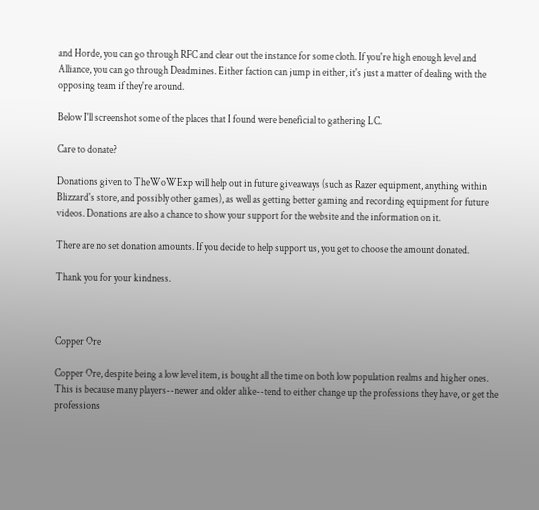and Horde, you can go through RFC and clear out the instance for some cloth. If you're high enough level and Alliance, you can go through Deadmines. Either faction can jump in either, it's just a matter of dealing with the opposing team if they're around.

Below I'll screenshot some of the places that I found were beneficial to gathering LC.

Care to donate?

Donations given to TheWoWExp will help out in future giveaways (such as Razer equipment, anything within Blizzard's store, and possibly other games), as well as getting better gaming and recording equipment for future videos. Donations are also a chance to show your support for the website and the information on it.

There are no set donation amounts. If you decide to help support us, you get to choose the amount donated.

Thank you for your kindness.



Copper Ore

Copper Ore, despite being a low level item, is bought all the time on both low population realms and higher ones. This is because many players--newer and older alike--tend to either change up the professions they have, or get the professions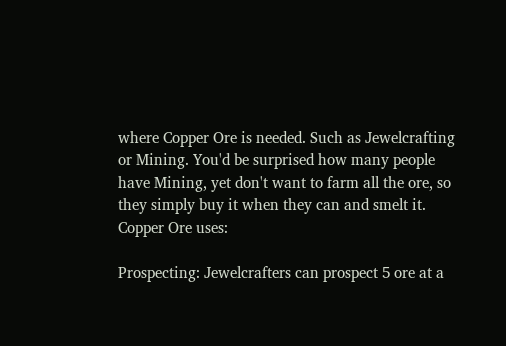where Copper Ore is needed. Such as Jewelcrafting or Mining. You'd be surprised how many people have Mining, yet don't want to farm all the ore, so they simply buy it when they can and smelt it.
Copper Ore uses:

Prospecting: Jewelcrafters can prospect 5 ore at a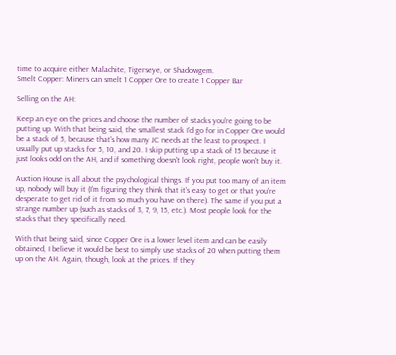time to acquire either Malachite, Tigerseye, or Shadowgem.
Smelt Copper: Miners can smelt 1 Copper Ore to create 1 Copper Bar

Selling on the AH:

Keep an eye on the prices and choose the number of stacks you're going to be putting up. With that being said, the smallest stack I'd go for in Copper Ore would be a stack of 5, because that's how many JC needs at the least to prospect. I usually put up stacks for 5, 10, and 20. I skip putting up a stack of 15 because it just looks odd on the AH, and if something doesn't look right, people won't buy it.

Auction House is all about the psychological things. If you put too many of an item up, nobody will buy it (I'm figuring they think that it's easy to get or that you're desperate to get rid of it from so much you have on there). The same if you put a strange number up (such as stacks of 3, 7, 9, 15, etc.). Most people look for the stacks that they specifically need.

With that being said, since Copper Ore is a lower level item and can be easily obtained, I believe it would be best to simply use stacks of 20 when putting them up on the AH. Again, though, look at the prices. If they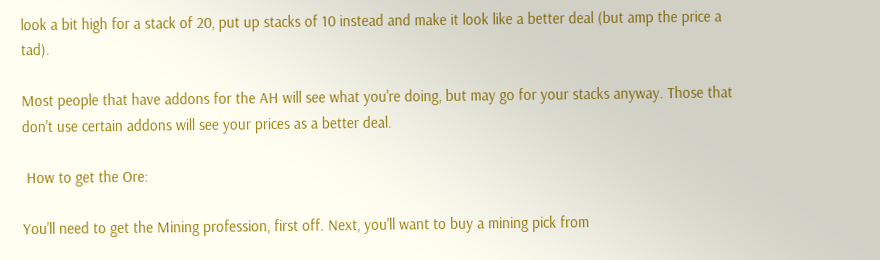look a bit high for a stack of 20, put up stacks of 10 instead and make it look like a better deal (but amp the price a tad).

Most people that have addons for the AH will see what you're doing, but may go for your stacks anyway. Those that don't use certain addons will see your prices as a better deal.

 How to get the Ore:

You'll need to get the Mining profession, first off. Next, you'll want to buy a mining pick from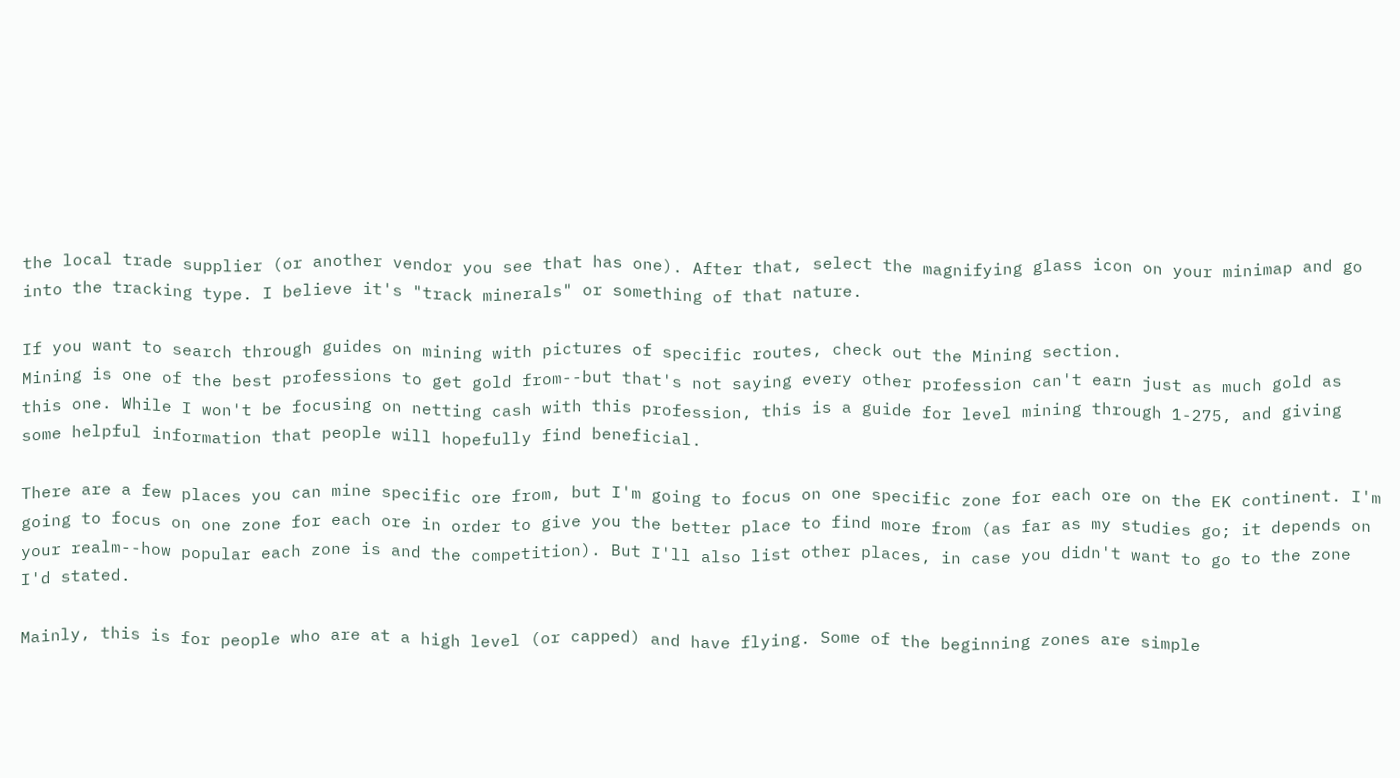the local trade supplier (or another vendor you see that has one). After that, select the magnifying glass icon on your minimap and go into the tracking type. I believe it's "track minerals" or something of that nature.

If you want to search through guides on mining with pictures of specific routes, check out the Mining section.
Mining is one of the best professions to get gold from--but that's not saying every other profession can't earn just as much gold as this one. While I won't be focusing on netting cash with this profession, this is a guide for level mining through 1-275, and giving some helpful information that people will hopefully find beneficial.

There are a few places you can mine specific ore from, but I'm going to focus on one specific zone for each ore on the EK continent. I'm going to focus on one zone for each ore in order to give you the better place to find more from (as far as my studies go; it depends on your realm--how popular each zone is and the competition). But I'll also list other places, in case you didn't want to go to the zone I'd stated.

Mainly, this is for people who are at a high level (or capped) and have flying. Some of the beginning zones are simple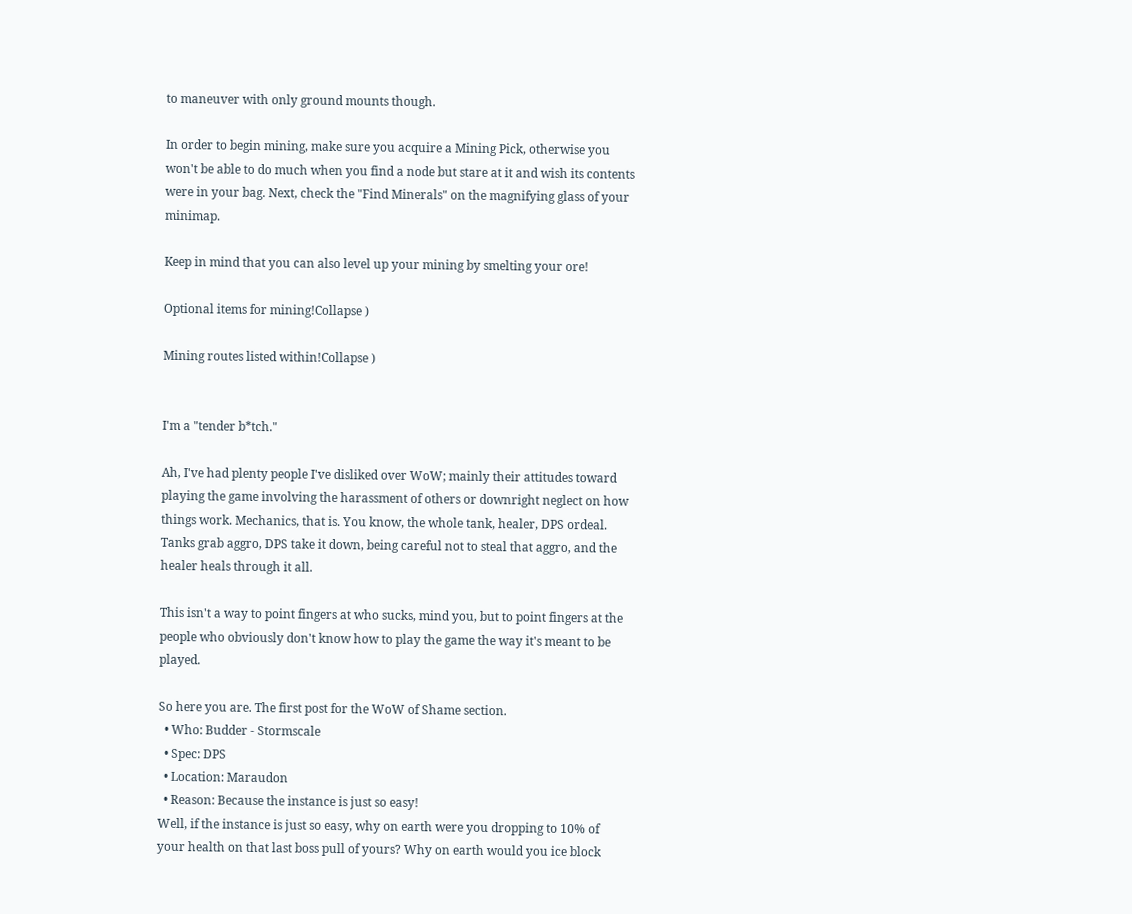to maneuver with only ground mounts though.

In order to begin mining, make sure you acquire a Mining Pick, otherwise you won't be able to do much when you find a node but stare at it and wish its contents were in your bag. Next, check the "Find Minerals" on the magnifying glass of your minimap.

Keep in mind that you can also level up your mining by smelting your ore!

Optional items for mining!Collapse )

Mining routes listed within!Collapse )


I'm a "tender b*tch."

Ah, I've had plenty people I've disliked over WoW; mainly their attitudes toward playing the game involving the harassment of others or downright neglect on how things work. Mechanics, that is. You know, the whole tank, healer, DPS ordeal. Tanks grab aggro, DPS take it down, being careful not to steal that aggro, and the healer heals through it all.

This isn't a way to point fingers at who sucks, mind you, but to point fingers at the people who obviously don't know how to play the game the way it's meant to be played.

So here you are. The first post for the WoW of Shame section.
  • Who: Budder - Stormscale
  • Spec: DPS
  • Location: Maraudon
  • Reason: Because the instance is just so easy!
Well, if the instance is just so easy, why on earth were you dropping to 10% of your health on that last boss pull of yours? Why on earth would you ice block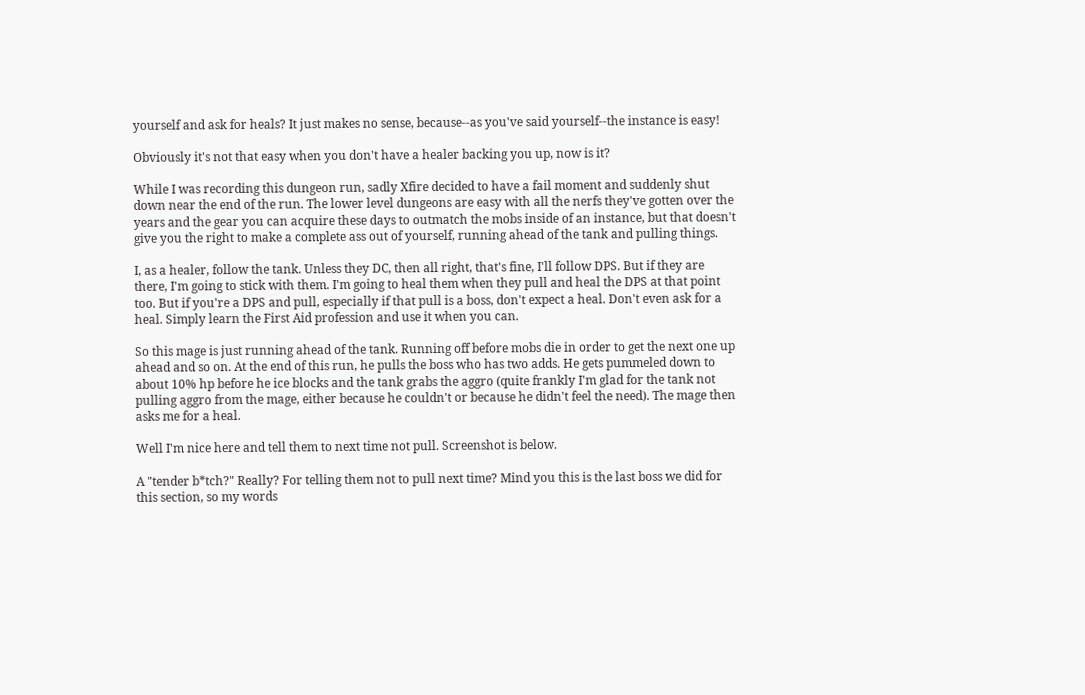yourself and ask for heals? It just makes no sense, because--as you've said yourself--the instance is easy!

Obviously it's not that easy when you don't have a healer backing you up, now is it?

While I was recording this dungeon run, sadly Xfire decided to have a fail moment and suddenly shut down near the end of the run. The lower level dungeons are easy with all the nerfs they've gotten over the years and the gear you can acquire these days to outmatch the mobs inside of an instance, but that doesn't give you the right to make a complete ass out of yourself, running ahead of the tank and pulling things.

I, as a healer, follow the tank. Unless they DC, then all right, that's fine, I'll follow DPS. But if they are there, I'm going to stick with them. I'm going to heal them when they pull and heal the DPS at that point too. But if you're a DPS and pull, especially if that pull is a boss, don't expect a heal. Don't even ask for a heal. Simply learn the First Aid profession and use it when you can.

So this mage is just running ahead of the tank. Running off before mobs die in order to get the next one up ahead and so on. At the end of this run, he pulls the boss who has two adds. He gets pummeled down to about 10% hp before he ice blocks and the tank grabs the aggro (quite frankly I'm glad for the tank not pulling aggro from the mage, either because he couldn't or because he didn't feel the need). The mage then asks me for a heal.

Well I'm nice here and tell them to next time not pull. Screenshot is below.

A "tender b*tch?" Really? For telling them not to pull next time? Mind you this is the last boss we did for this section, so my words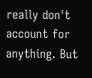really don't account for anything. But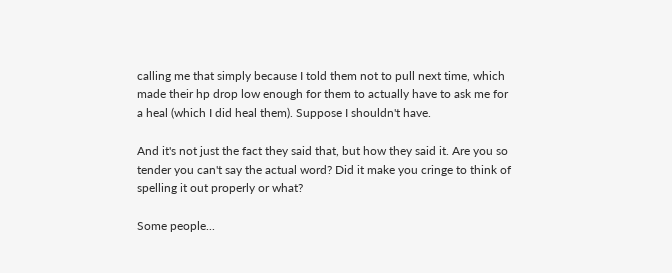calling me that simply because I told them not to pull next time, which made their hp drop low enough for them to actually have to ask me for a heal (which I did heal them). Suppose I shouldn't have.

And it's not just the fact they said that, but how they said it. Are you so tender you can't say the actual word? Did it make you cringe to think of spelling it out properly or what?

Some people...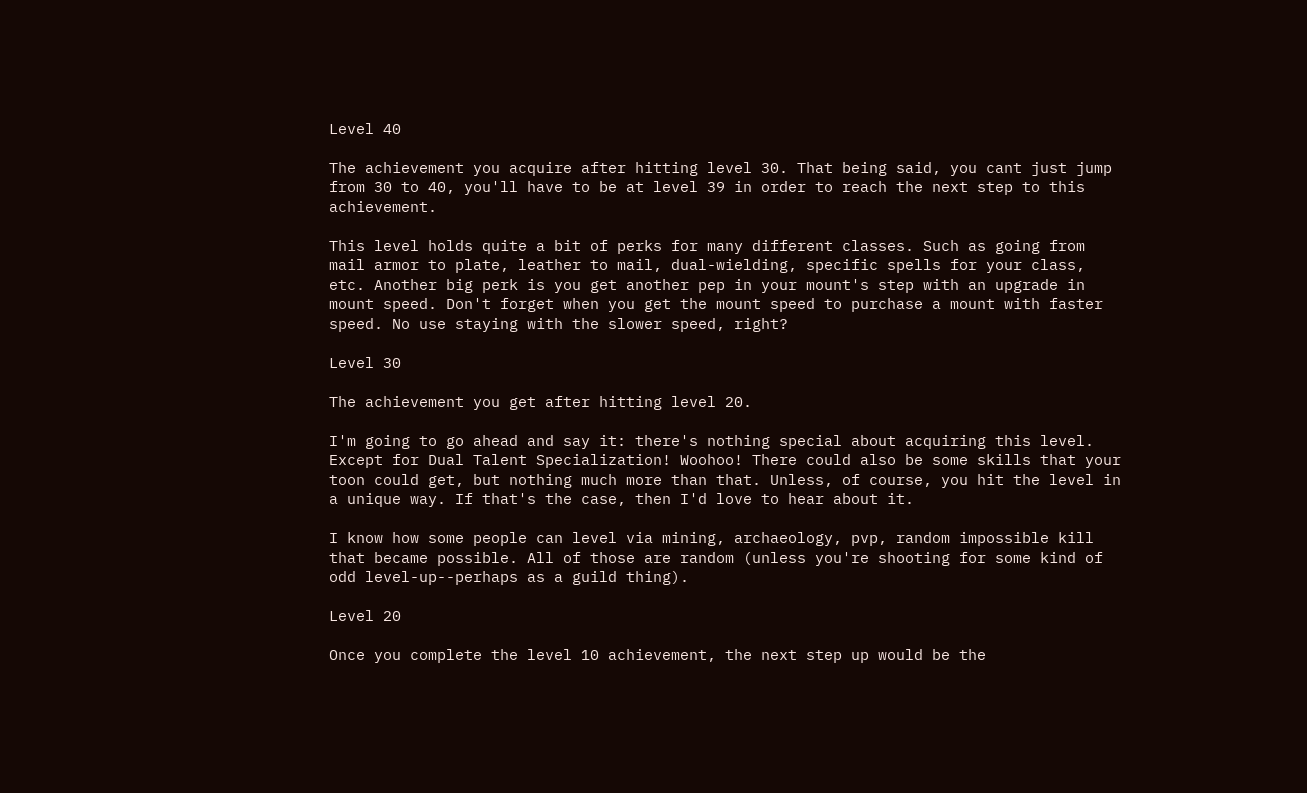Level 40

The achievement you acquire after hitting level 30. That being said, you cant just jump from 30 to 40, you'll have to be at level 39 in order to reach the next step to this achievement.

This level holds quite a bit of perks for many different classes. Such as going from mail armor to plate, leather to mail, dual-wielding, specific spells for your class, etc. Another big perk is you get another pep in your mount's step with an upgrade in mount speed. Don't forget when you get the mount speed to purchase a mount with faster speed. No use staying with the slower speed, right?

Level 30

The achievement you get after hitting level 20.

I'm going to go ahead and say it: there's nothing special about acquiring this level. Except for Dual Talent Specialization! Woohoo! There could also be some skills that your toon could get, but nothing much more than that. Unless, of course, you hit the level in a unique way. If that's the case, then I'd love to hear about it.

I know how some people can level via mining, archaeology, pvp, random impossible kill that became possible. All of those are random (unless you're shooting for some kind of odd level-up--perhaps as a guild thing).

Level 20

Once you complete the level 10 achievement, the next step up would be the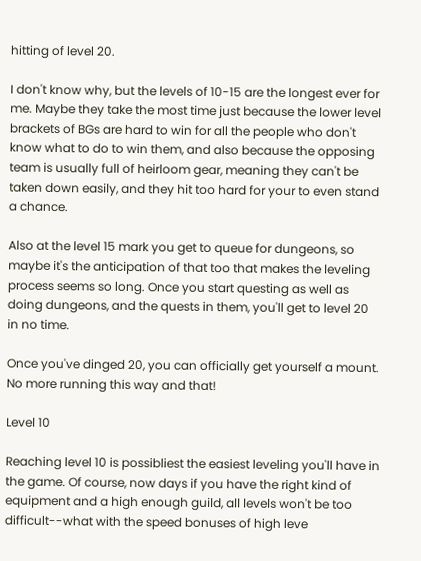hitting of level 20.

I don't know why, but the levels of 10-15 are the longest ever for me. Maybe they take the most time just because the lower level brackets of BGs are hard to win for all the people who don't know what to do to win them, and also because the opposing team is usually full of heirloom gear, meaning they can't be taken down easily, and they hit too hard for your to even stand a chance.

Also at the level 15 mark you get to queue for dungeons, so maybe it's the anticipation of that too that makes the leveling process seems so long. Once you start questing as well as doing dungeons, and the quests in them, you'll get to level 20 in no time.

Once you've dinged 20, you can officially get yourself a mount. No more running this way and that!

Level 10

Reaching level 10 is possibliest the easiest leveling you'll have in the game. Of course, now days if you have the right kind of equipment and a high enough guild, all levels won't be too difficult--what with the speed bonuses of high leve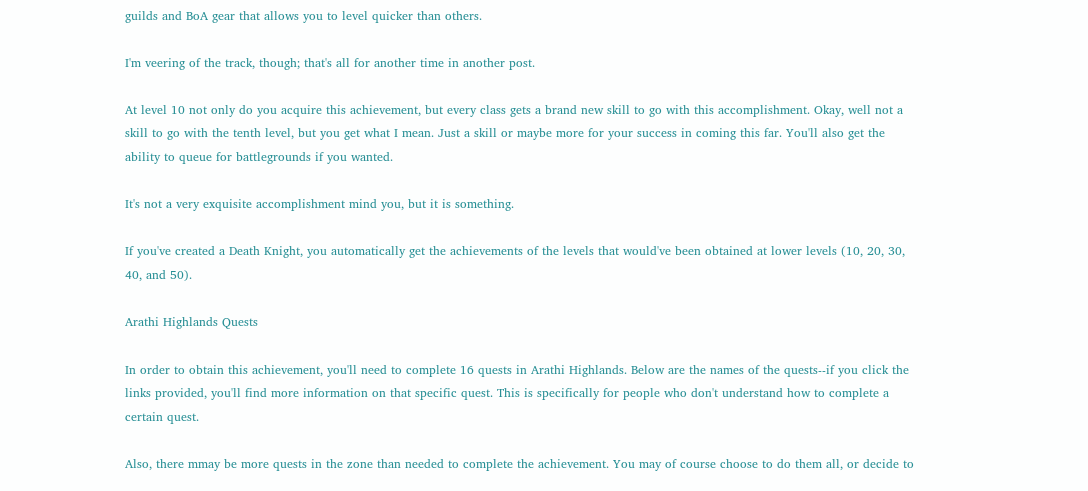guilds and BoA gear that allows you to level quicker than others.

I'm veering of the track, though; that's all for another time in another post.

At level 10 not only do you acquire this achievement, but every class gets a brand new skill to go with this accomplishment. Okay, well not a skill to go with the tenth level, but you get what I mean. Just a skill or maybe more for your success in coming this far. You'll also get the ability to queue for battlegrounds if you wanted.

It's not a very exquisite accomplishment mind you, but it is something.

If you've created a Death Knight, you automatically get the achievements of the levels that would've been obtained at lower levels (10, 20, 30, 40, and 50).

Arathi Highlands Quests

In order to obtain this achievement, you'll need to complete 16 quests in Arathi Highlands. Below are the names of the quests--if you click the links provided, you'll find more information on that specific quest. This is specifically for people who don't understand how to complete a certain quest.

Also, there mmay be more quests in the zone than needed to complete the achievement. You may of course choose to do them all, or decide to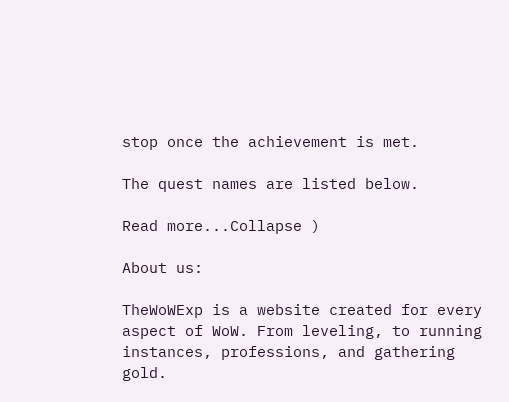stop once the achievement is met.

The quest names are listed below.

Read more...Collapse )

About us:

TheWoWExp is a website created for every aspect of WoW. From leveling, to running instances, professions, and gathering gold.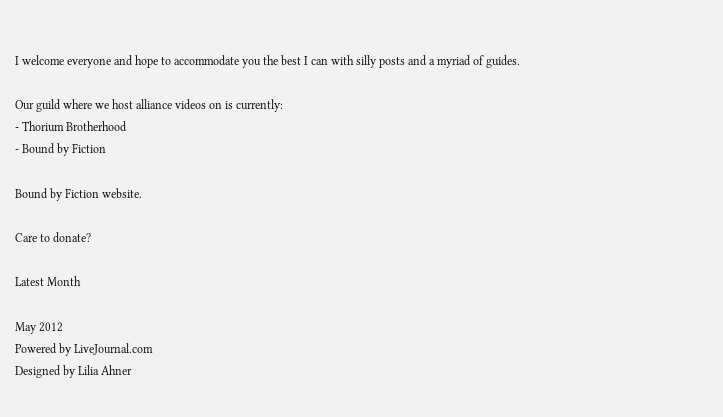I welcome everyone and hope to accommodate you the best I can with silly posts and a myriad of guides.

Our guild where we host alliance videos on is currently:
- Thorium Brotherhood
- Bound by Fiction

Bound by Fiction website.

Care to donate?

Latest Month

May 2012
Powered by LiveJournal.com
Designed by Lilia Ahner